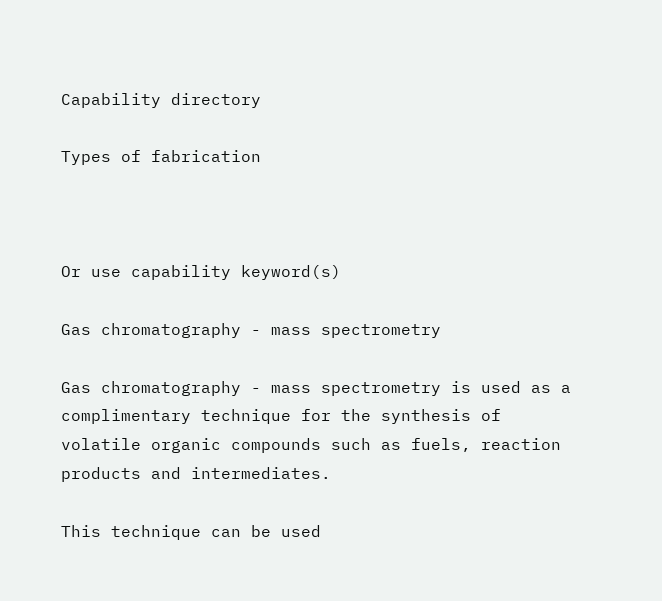Capability directory

Types of fabrication



Or use capability keyword(s)

Gas chromatography - mass spectrometry

Gas chromatography - mass spectrometry is used as a complimentary technique for the synthesis of volatile organic compounds such as fuels, reaction products and intermediates.

This technique can be used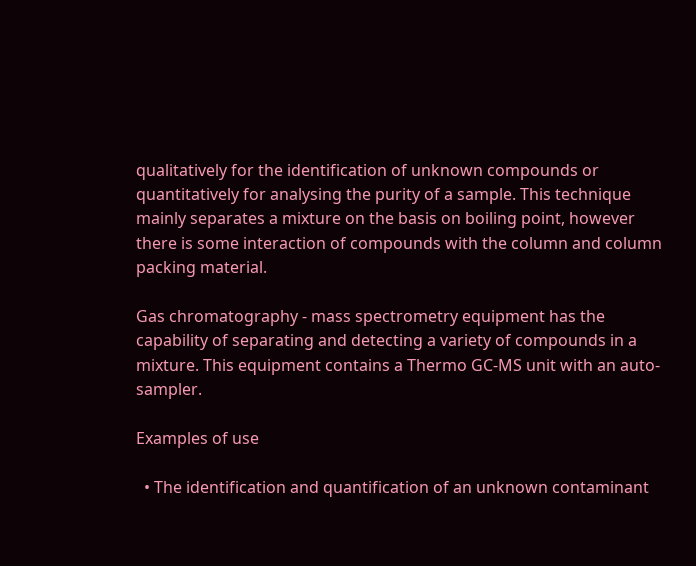qualitatively for the identification of unknown compounds or quantitatively for analysing the purity of a sample. This technique mainly separates a mixture on the basis on boiling point, however there is some interaction of compounds with the column and column packing material.

Gas chromatography - mass spectrometry equipment has the capability of separating and detecting a variety of compounds in a mixture. This equipment contains a Thermo GC-MS unit with an auto-sampler.

Examples of use

  • The identification and quantification of an unknown contaminant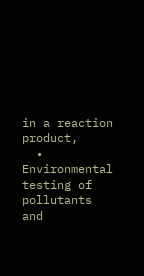in a reaction product,
  • Environmental testing of pollutants and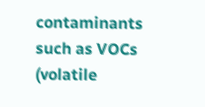contaminants such as VOCs (volatile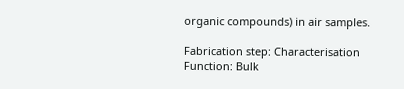organic compounds) in air samples.

Fabrication step: Characterisation
Function: Bulk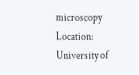microscopy
Location: University of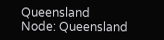Queensland
Node: Queensland